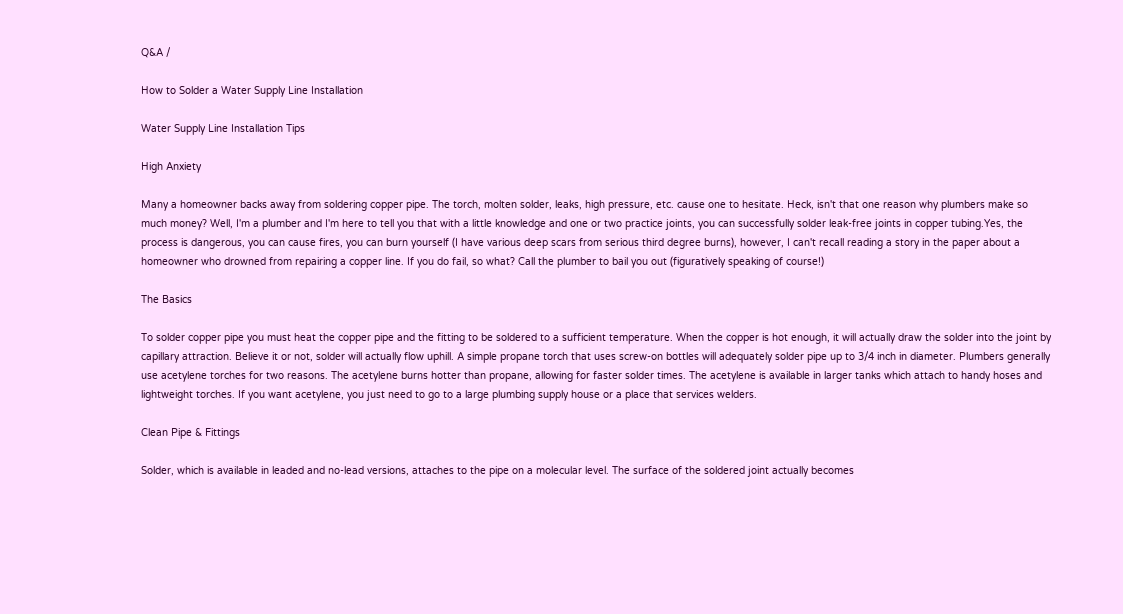Q&A /

How to Solder a Water Supply Line Installation

Water Supply Line Installation Tips

High Anxiety

Many a homeowner backs away from soldering copper pipe. The torch, molten solder, leaks, high pressure, etc. cause one to hesitate. Heck, isn't that one reason why plumbers make so much money? Well, I'm a plumber and I'm here to tell you that with a little knowledge and one or two practice joints, you can successfully solder leak-free joints in copper tubing.Yes, the process is dangerous, you can cause fires, you can burn yourself (I have various deep scars from serious third degree burns), however, I can't recall reading a story in the paper about a homeowner who drowned from repairing a copper line. If you do fail, so what? Call the plumber to bail you out (figuratively speaking of course!)

The Basics

To solder copper pipe you must heat the copper pipe and the fitting to be soldered to a sufficient temperature. When the copper is hot enough, it will actually draw the solder into the joint by capillary attraction. Believe it or not, solder will actually flow uphill. A simple propane torch that uses screw-on bottles will adequately solder pipe up to 3/4 inch in diameter. Plumbers generally use acetylene torches for two reasons. The acetylene burns hotter than propane, allowing for faster solder times. The acetylene is available in larger tanks which attach to handy hoses and lightweight torches. If you want acetylene, you just need to go to a large plumbing supply house or a place that services welders.

Clean Pipe & Fittings

Solder, which is available in leaded and no-lead versions, attaches to the pipe on a molecular level. The surface of the soldered joint actually becomes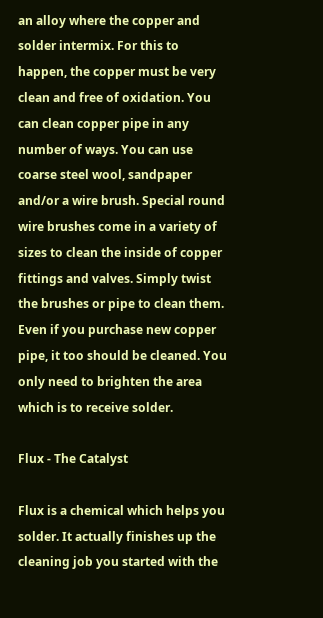an alloy where the copper and solder intermix. For this to happen, the copper must be very clean and free of oxidation. You can clean copper pipe in any number of ways. You can use coarse steel wool, sandpaper and/or a wire brush. Special round wire brushes come in a variety of sizes to clean the inside of copper fittings and valves. Simply twist the brushes or pipe to clean them. Even if you purchase new copper pipe, it too should be cleaned. You only need to brighten the area which is to receive solder.

Flux - The Catalyst

Flux is a chemical which helps you solder. It actually finishes up the cleaning job you started with the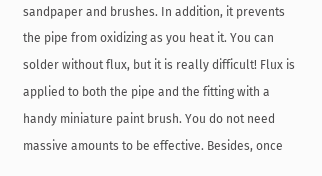sandpaper and brushes. In addition, it prevents the pipe from oxidizing as you heat it. You can solder without flux, but it is really difficult! Flux is applied to both the pipe and the fitting with a handy miniature paint brush. You do not need massive amounts to be effective. Besides, once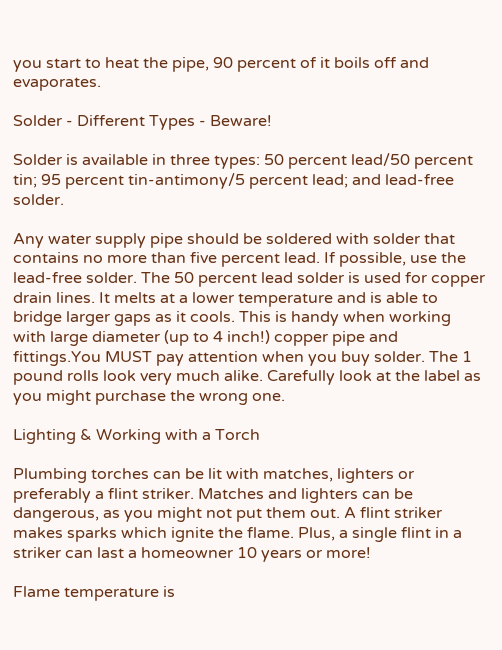you start to heat the pipe, 90 percent of it boils off and evaporates.

Solder - Different Types - Beware!

Solder is available in three types: 50 percent lead/50 percent tin; 95 percent tin-antimony/5 percent lead; and lead-free solder.

Any water supply pipe should be soldered with solder that contains no more than five percent lead. If possible, use the lead-free solder. The 50 percent lead solder is used for copper drain lines. It melts at a lower temperature and is able to bridge larger gaps as it cools. This is handy when working with large diameter (up to 4 inch!) copper pipe and fittings.You MUST pay attention when you buy solder. The 1 pound rolls look very much alike. Carefully look at the label as you might purchase the wrong one.

Lighting & Working with a Torch

Plumbing torches can be lit with matches, lighters or preferably a flint striker. Matches and lighters can be dangerous, as you might not put them out. A flint striker makes sparks which ignite the flame. Plus, a single flint in a striker can last a homeowner 10 years or more!

Flame temperature is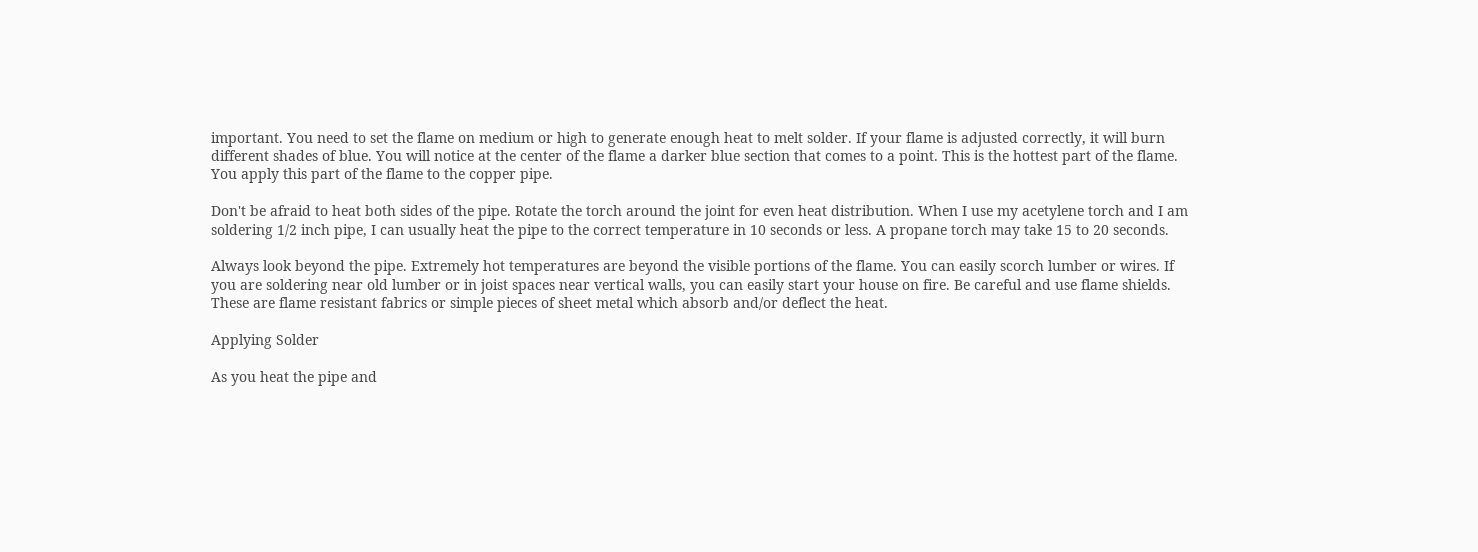important. You need to set the flame on medium or high to generate enough heat to melt solder. If your flame is adjusted correctly, it will burn different shades of blue. You will notice at the center of the flame a darker blue section that comes to a point. This is the hottest part of the flame. You apply this part of the flame to the copper pipe.

Don't be afraid to heat both sides of the pipe. Rotate the torch around the joint for even heat distribution. When I use my acetylene torch and I am soldering 1/2 inch pipe, I can usually heat the pipe to the correct temperature in 10 seconds or less. A propane torch may take 15 to 20 seconds.

Always look beyond the pipe. Extremely hot temperatures are beyond the visible portions of the flame. You can easily scorch lumber or wires. If you are soldering near old lumber or in joist spaces near vertical walls, you can easily start your house on fire. Be careful and use flame shields. These are flame resistant fabrics or simple pieces of sheet metal which absorb and/or deflect the heat.

Applying Solder

As you heat the pipe and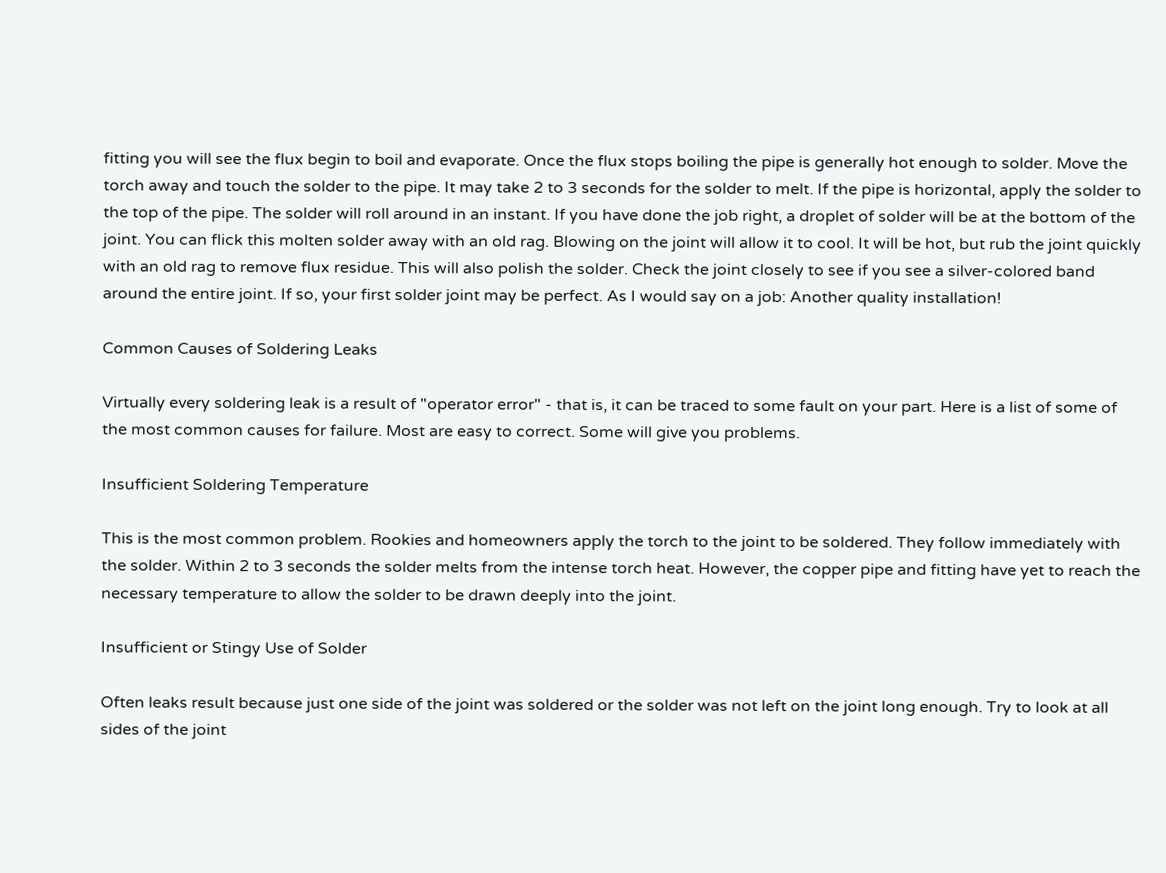fitting you will see the flux begin to boil and evaporate. Once the flux stops boiling the pipe is generally hot enough to solder. Move the torch away and touch the solder to the pipe. It may take 2 to 3 seconds for the solder to melt. If the pipe is horizontal, apply the solder to the top of the pipe. The solder will roll around in an instant. If you have done the job right, a droplet of solder will be at the bottom of the joint. You can flick this molten solder away with an old rag. Blowing on the joint will allow it to cool. It will be hot, but rub the joint quickly with an old rag to remove flux residue. This will also polish the solder. Check the joint closely to see if you see a silver-colored band around the entire joint. If so, your first solder joint may be perfect. As I would say on a job: Another quality installation!

Common Causes of Soldering Leaks

Virtually every soldering leak is a result of "operator error" - that is, it can be traced to some fault on your part. Here is a list of some of the most common causes for failure. Most are easy to correct. Some will give you problems.

Insufficient Soldering Temperature

This is the most common problem. Rookies and homeowners apply the torch to the joint to be soldered. They follow immediately with the solder. Within 2 to 3 seconds the solder melts from the intense torch heat. However, the copper pipe and fitting have yet to reach the necessary temperature to allow the solder to be drawn deeply into the joint.

Insufficient or Stingy Use of Solder

Often leaks result because just one side of the joint was soldered or the solder was not left on the joint long enough. Try to look at all sides of the joint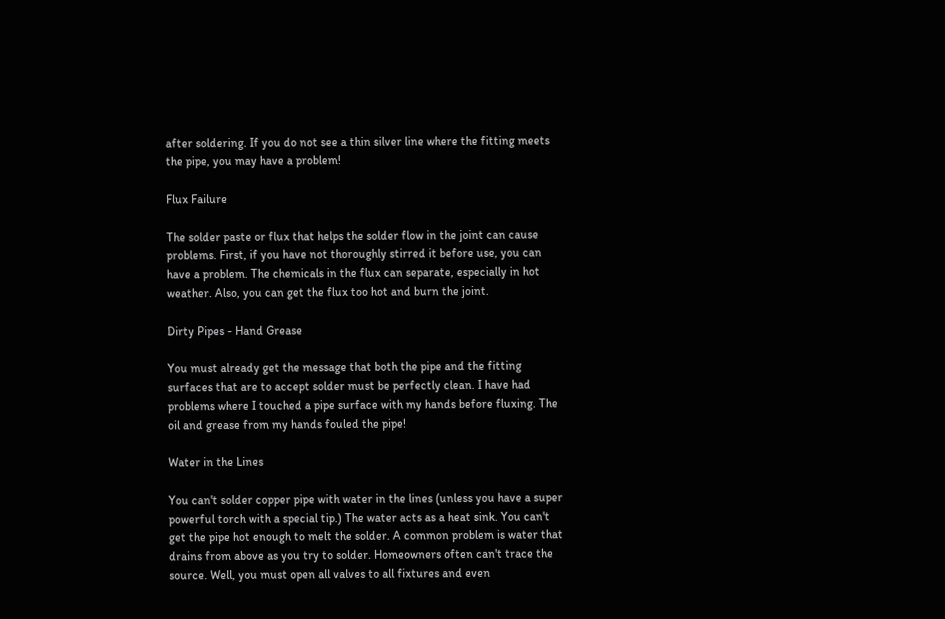after soldering. If you do not see a thin silver line where the fitting meets the pipe, you may have a problem!

Flux Failure

The solder paste or flux that helps the solder flow in the joint can cause problems. First, if you have not thoroughly stirred it before use, you can have a problem. The chemicals in the flux can separate, especially in hot weather. Also, you can get the flux too hot and burn the joint.

Dirty Pipes - Hand Grease

You must already get the message that both the pipe and the fitting surfaces that are to accept solder must be perfectly clean. I have had problems where I touched a pipe surface with my hands before fluxing. The oil and grease from my hands fouled the pipe!

Water in the Lines

You can't solder copper pipe with water in the lines (unless you have a super powerful torch with a special tip.) The water acts as a heat sink. You can't get the pipe hot enough to melt the solder. A common problem is water that drains from above as you try to solder. Homeowners often can't trace the source. Well, you must open all valves to all fixtures and even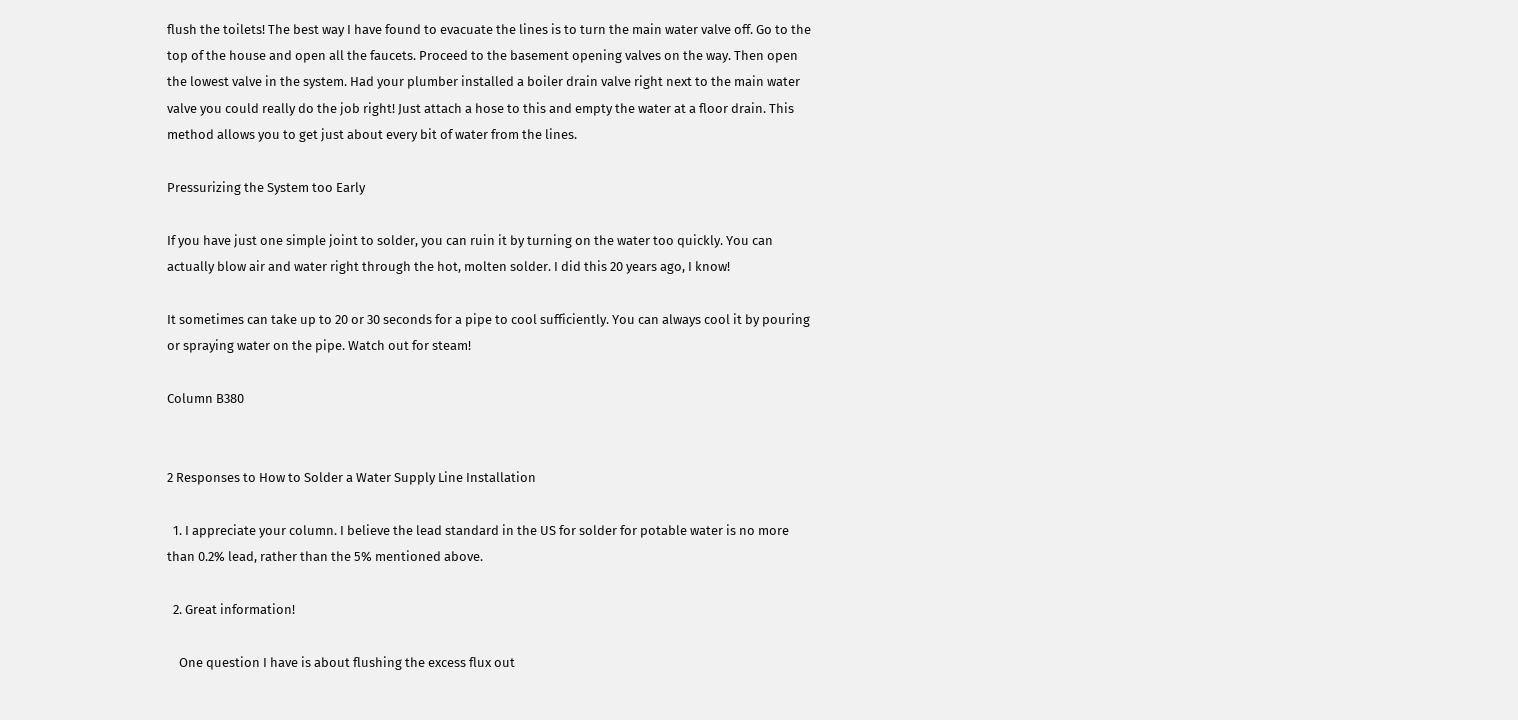flush the toilets! The best way I have found to evacuate the lines is to turn the main water valve off. Go to the top of the house and open all the faucets. Proceed to the basement opening valves on the way. Then open the lowest valve in the system. Had your plumber installed a boiler drain valve right next to the main water valve you could really do the job right! Just attach a hose to this and empty the water at a floor drain. This method allows you to get just about every bit of water from the lines.

Pressurizing the System too Early

If you have just one simple joint to solder, you can ruin it by turning on the water too quickly. You can actually blow air and water right through the hot, molten solder. I did this 20 years ago, I know!

It sometimes can take up to 20 or 30 seconds for a pipe to cool sufficiently. You can always cool it by pouring or spraying water on the pipe. Watch out for steam!

Column B380


2 Responses to How to Solder a Water Supply Line Installation

  1. I appreciate your column. I believe the lead standard in the US for solder for potable water is no more than 0.2% lead, rather than the 5% mentioned above.

  2. Great information!

    One question I have is about flushing the excess flux out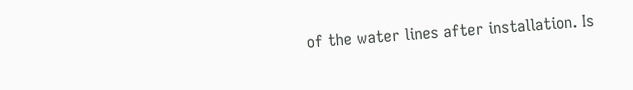of the water lines after installation. Is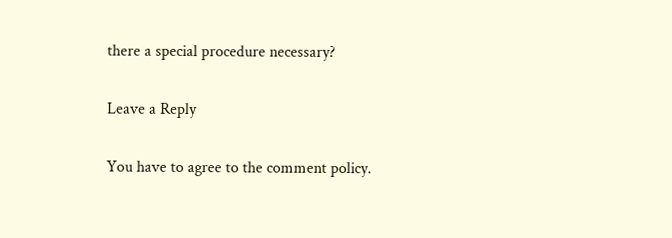there a special procedure necessary?

Leave a Reply

You have to agree to the comment policy.